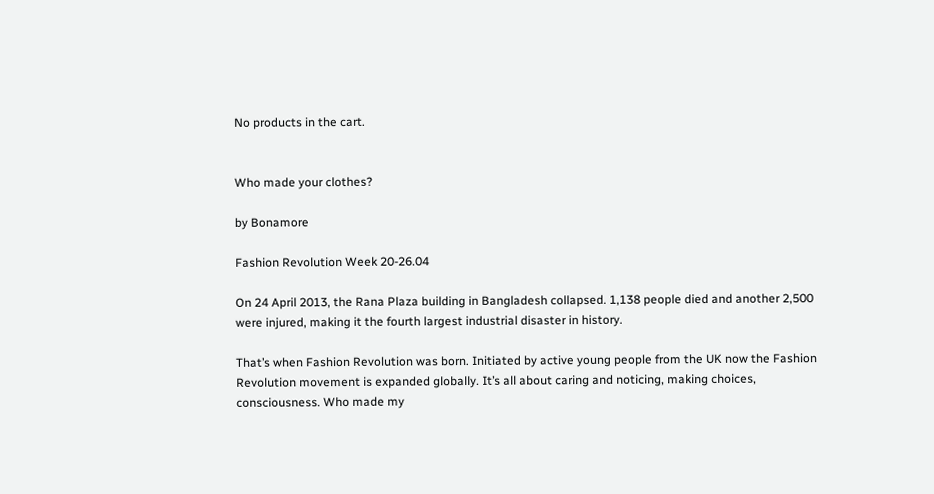No products in the cart.


Who made your clothes?

by Bonamore

Fashion Revolution Week 20-26.04

On 24 April 2013, the Rana Plaza building in Bangladesh collapsed. 1,138 people died and another 2,500 were injured, making it the fourth largest industrial disaster in history.

That’s when Fashion Revolution was born. Initiated by active young people from the UK now the Fashion Revolution movement is expanded globally. It’s all about caring and noticing, making choices, consciousness. Who made my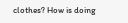clothes? How is doing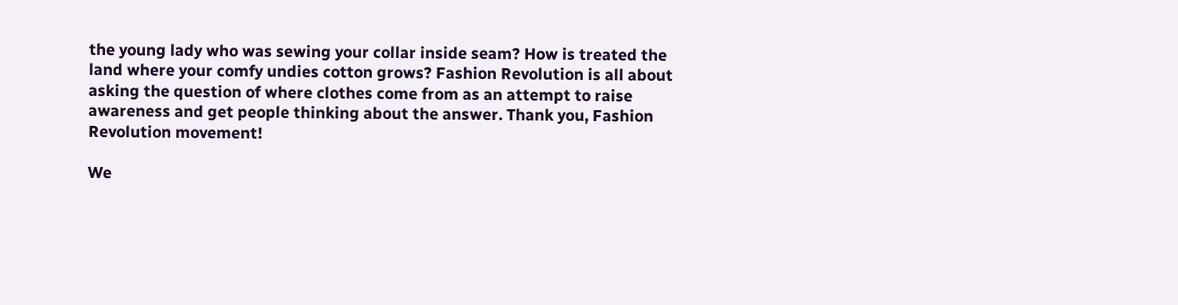the young lady who was sewing your collar inside seam? How is treated the land where your comfy undies cotton grows? Fashion Revolution is all about asking the question of where clothes come from as an attempt to raise awareness and get people thinking about the answer. Thank you, Fashion Revolution movement!

We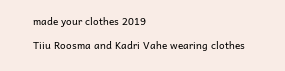made your clothes 2019

Tiiu Roosma and Kadri Vahe wearing clothes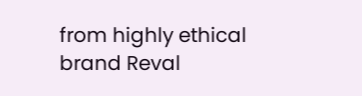from highly ethical brand Reval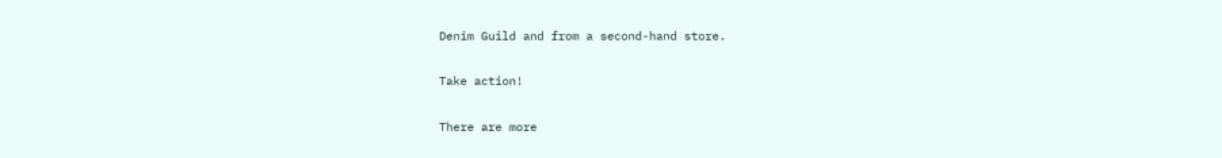Denim Guild and from a second-hand store.

Take action!

There are more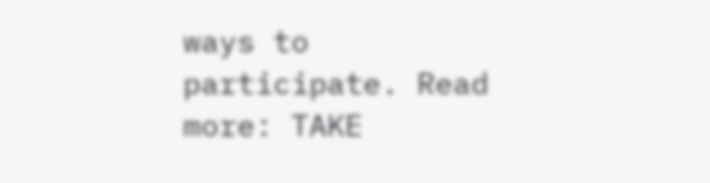ways to participate. Read more: TAKE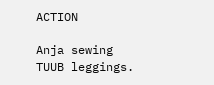ACTION

Anja sewing TUUB leggings.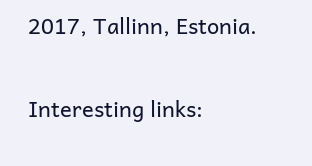2017, Tallinn, Estonia.

Interesting links: